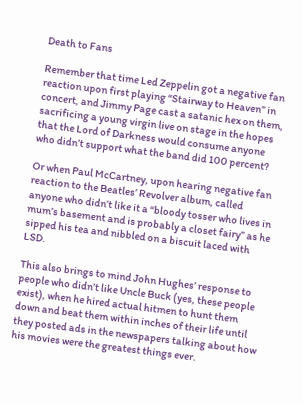Death to Fans

Remember that time Led Zeppelin got a negative fan reaction upon first playing “Stairway to Heaven” in concert, and Jimmy Page cast a satanic hex on them, sacrificing a young virgin live on stage in the hopes that the Lord of Darkness would consume anyone who didn’t support what the band did 100 percent?

Or when Paul McCartney, upon hearing negative fan reaction to the Beatles’ Revolver album, called anyone who didn’t like it a “bloody tosser who lives in mum’s basement and is probably a closet fairy” as he sipped his tea and nibbled on a biscuit laced with LSD.

This also brings to mind John Hughes’ response to people who didn’t like Uncle Buck (yes, these people exist), when he hired actual hitmen to hunt them down and beat them within inches of their life until they posted ads in the newspapers talking about how his movies were the greatest things ever.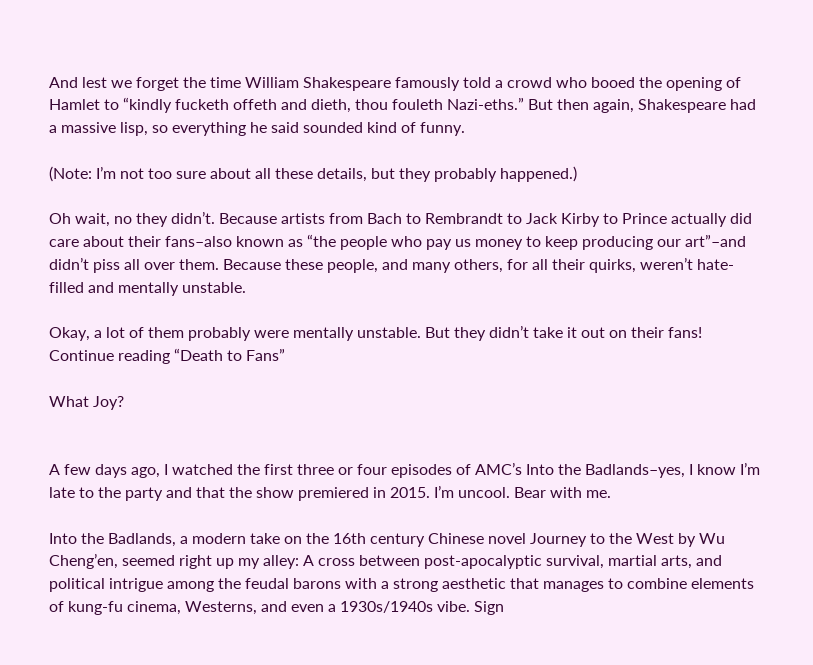And lest we forget the time William Shakespeare famously told a crowd who booed the opening of Hamlet to “kindly fucketh offeth and dieth, thou fouleth Nazi-eths.” But then again, Shakespeare had a massive lisp, so everything he said sounded kind of funny.

(Note: I’m not too sure about all these details, but they probably happened.)

Oh wait, no they didn’t. Because artists from Bach to Rembrandt to Jack Kirby to Prince actually did care about their fans–also known as “the people who pay us money to keep producing our art”–and didn’t piss all over them. Because these people, and many others, for all their quirks, weren’t hate-filled and mentally unstable.

Okay, a lot of them probably were mentally unstable. But they didn’t take it out on their fans! Continue reading “Death to Fans”

What Joy?


A few days ago, I watched the first three or four episodes of AMC’s Into the Badlands–yes, I know I’m late to the party and that the show premiered in 2015. I’m uncool. Bear with me.

Into the Badlands, a modern take on the 16th century Chinese novel Journey to the West by Wu Cheng’en, seemed right up my alley: A cross between post-apocalyptic survival, martial arts, and political intrigue among the feudal barons with a strong aesthetic that manages to combine elements of kung-fu cinema, Westerns, and even a 1930s/1940s vibe. Sign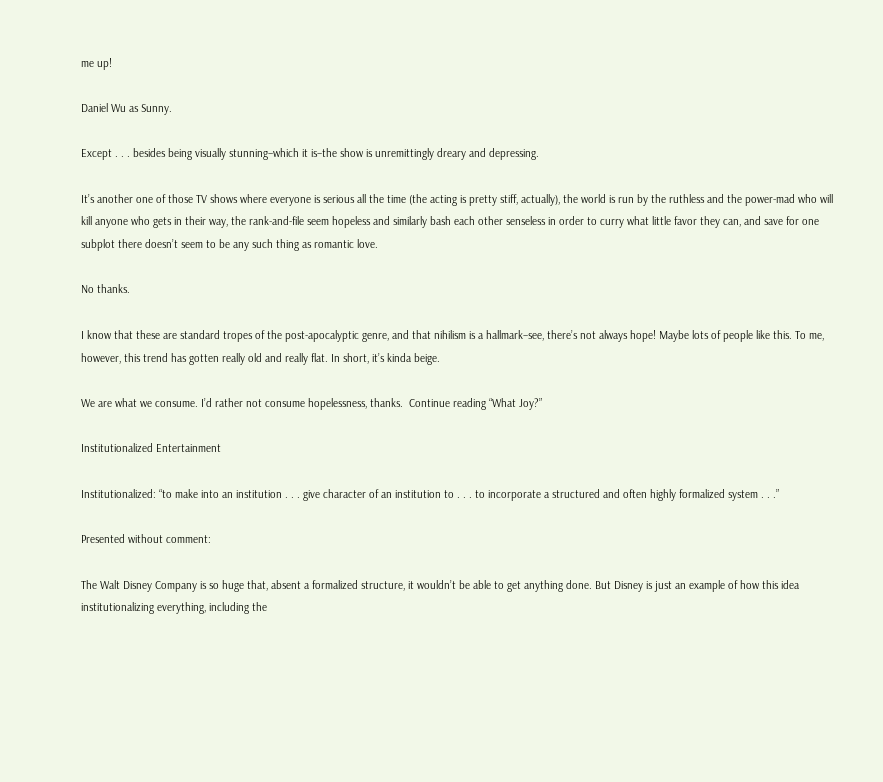me up!

Daniel Wu as Sunny.

Except . . . besides being visually stunning–which it is–the show is unremittingly dreary and depressing.

It’s another one of those TV shows where everyone is serious all the time (the acting is pretty stiff, actually), the world is run by the ruthless and the power-mad who will kill anyone who gets in their way, the rank-and-file seem hopeless and similarly bash each other senseless in order to curry what little favor they can, and save for one subplot there doesn’t seem to be any such thing as romantic love.

No thanks.

I know that these are standard tropes of the post-apocalyptic genre, and that nihilism is a hallmark–see, there’s not always hope! Maybe lots of people like this. To me, however, this trend has gotten really old and really flat. In short, it’s kinda beige.

We are what we consume. I’d rather not consume hopelessness, thanks.  Continue reading “What Joy?”

Institutionalized Entertainment

Institutionalized: “to make into an institution . . . give character of an institution to . . . to incorporate a structured and often highly formalized system . . .”

Presented without comment:

The Walt Disney Company is so huge that, absent a formalized structure, it wouldn’t be able to get anything done. But Disney is just an example of how this idea institutionalizing everything, including the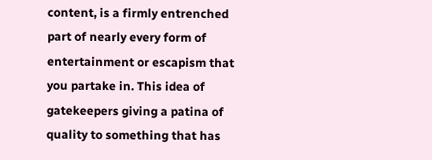content, is a firmly entrenched part of nearly every form of entertainment or escapism that you partake in. This idea of gatekeepers giving a patina of quality to something that has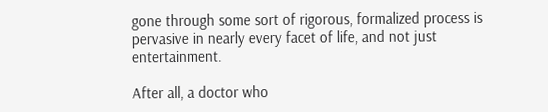gone through some sort of rigorous, formalized process is pervasive in nearly every facet of life, and not just entertainment.

After all, a doctor who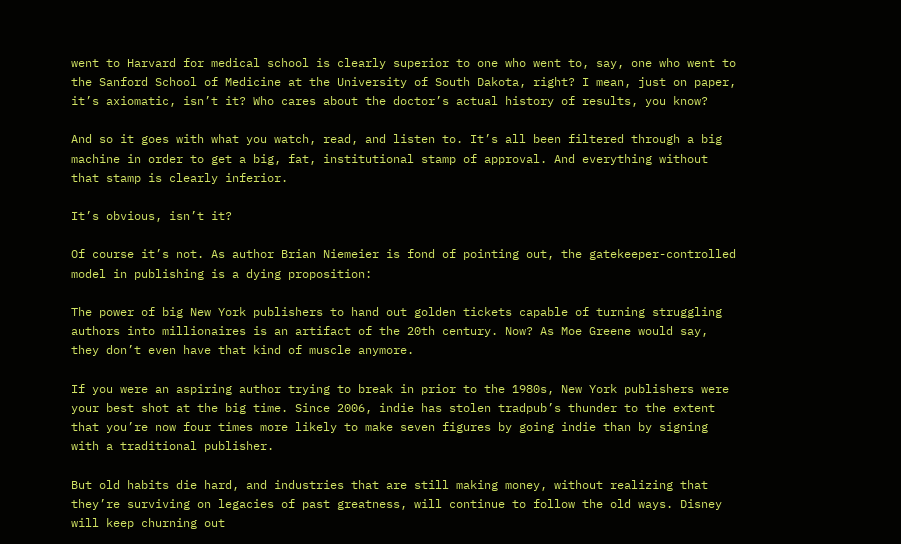went to Harvard for medical school is clearly superior to one who went to, say, one who went to the Sanford School of Medicine at the University of South Dakota, right? I mean, just on paper, it’s axiomatic, isn’t it? Who cares about the doctor’s actual history of results, you know?

And so it goes with what you watch, read, and listen to. It’s all been filtered through a big machine in order to get a big, fat, institutional stamp of approval. And everything without that stamp is clearly inferior.

It’s obvious, isn’t it?

Of course it’s not. As author Brian Niemeier is fond of pointing out, the gatekeeper-controlled model in publishing is a dying proposition:

The power of big New York publishers to hand out golden tickets capable of turning struggling authors into millionaires is an artifact of the 20th century. Now? As Moe Greene would say, they don’t even have that kind of muscle anymore.

If you were an aspiring author trying to break in prior to the 1980s, New York publishers were your best shot at the big time. Since 2006, indie has stolen tradpub’s thunder to the extent that you’re now four times more likely to make seven figures by going indie than by signing with a traditional publisher.

But old habits die hard, and industries that are still making money, without realizing that they’re surviving on legacies of past greatness, will continue to follow the old ways. Disney will keep churning out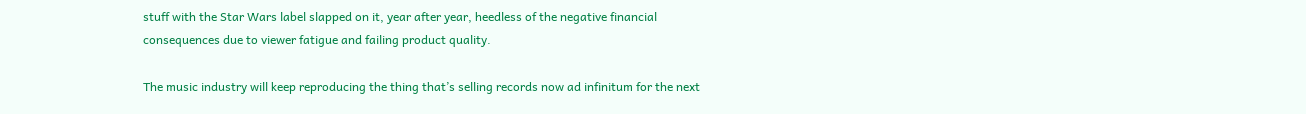stuff with the Star Wars label slapped on it, year after year, heedless of the negative financial consequences due to viewer fatigue and failing product quality.

The music industry will keep reproducing the thing that’s selling records now ad infinitum for the next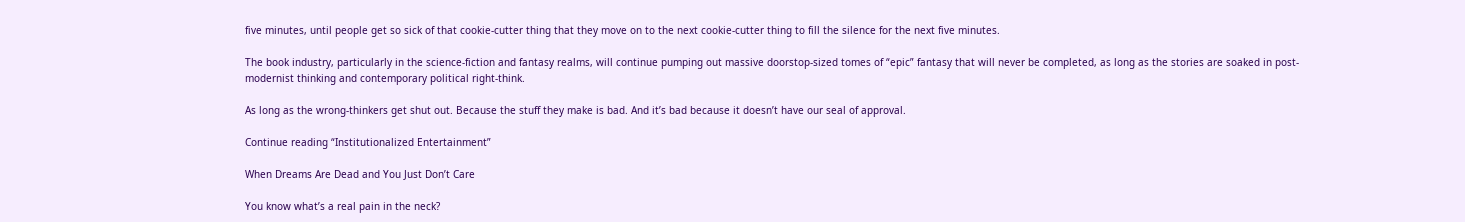five minutes, until people get so sick of that cookie-cutter thing that they move on to the next cookie-cutter thing to fill the silence for the next five minutes.

The book industry, particularly in the science-fiction and fantasy realms, will continue pumping out massive doorstop-sized tomes of “epic” fantasy that will never be completed, as long as the stories are soaked in post-modernist thinking and contemporary political right-think.

As long as the wrong-thinkers get shut out. Because the stuff they make is bad. And it’s bad because it doesn’t have our seal of approval.

Continue reading “Institutionalized Entertainment”

When Dreams Are Dead and You Just Don’t Care

You know what’s a real pain in the neck?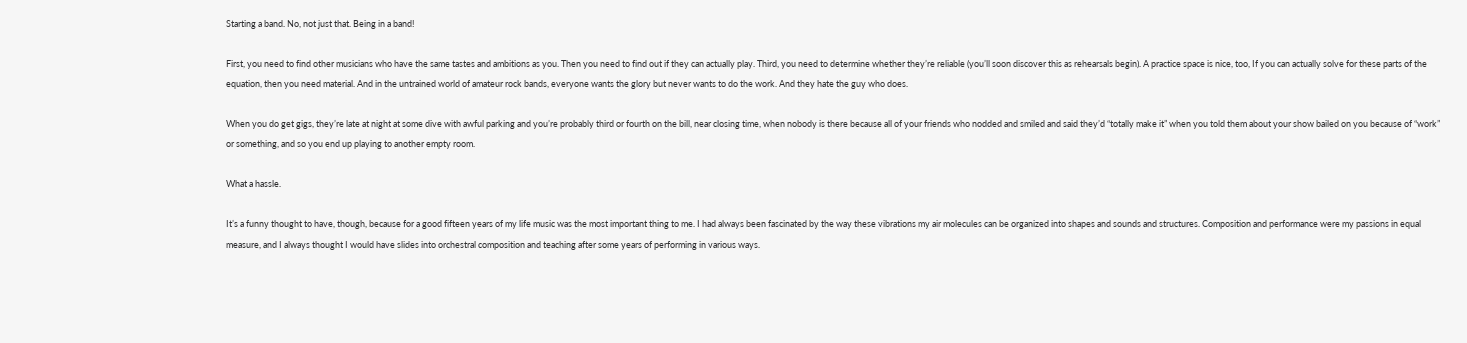Starting a band. No, not just that. Being in a band!

First, you need to find other musicians who have the same tastes and ambitions as you. Then you need to find out if they can actually play. Third, you need to determine whether they’re reliable (you’ll soon discover this as rehearsals begin). A practice space is nice, too, If you can actually solve for these parts of the equation, then you need material. And in the untrained world of amateur rock bands, everyone wants the glory but never wants to do the work. And they hate the guy who does.

When you do get gigs, they’re late at night at some dive with awful parking and you’re probably third or fourth on the bill, near closing time, when nobody is there because all of your friends who nodded and smiled and said they’d “totally make it” when you told them about your show bailed on you because of “work” or something, and so you end up playing to another empty room.

What a hassle.

It’s a funny thought to have, though, because for a good fifteen years of my life music was the most important thing to me. I had always been fascinated by the way these vibrations my air molecules can be organized into shapes and sounds and structures. Composition and performance were my passions in equal measure, and I always thought I would have slides into orchestral composition and teaching after some years of performing in various ways.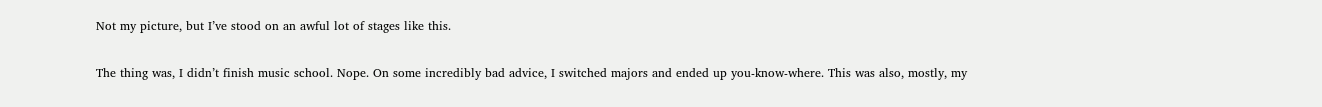Not my picture, but I’ve stood on an awful lot of stages like this.

The thing was, I didn’t finish music school. Nope. On some incredibly bad advice, I switched majors and ended up you-know-where. This was also, mostly, my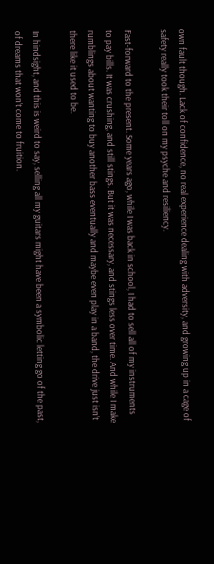own fault though. Lack of confidence, no real experience dealing with adversity, and growing up in a cage of safety really took their toll on my psyche and resiliency.

Fast-forward to the present. Some years ago, while I was back in school, I had to sell all of my instruments to pay bills. It was crushing, and still stings. But it was necessary, and stings less over time. And while I make rumblings about wanting to buy another bass eventually and maybe even play in a band, the drive just isn’t there like it used to be.

In hindsight, and this is weird to say, selling all my guitars might have been a symbolic letting go of the past, of dreams that won’t come to fruition.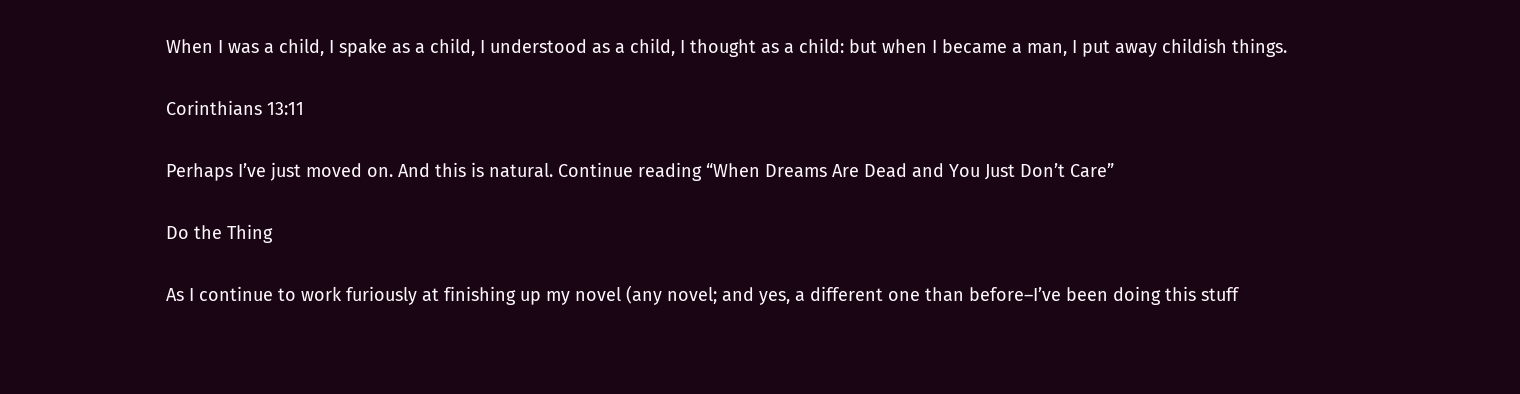When I was a child, I spake as a child, I understood as a child, I thought as a child: but when I became a man, I put away childish things.

Corinthians 13:11

Perhaps I’ve just moved on. And this is natural. Continue reading “When Dreams Are Dead and You Just Don’t Care”

Do the Thing

As I continue to work furiously at finishing up my novel (any novel; and yes, a different one than before–I’ve been doing this stuff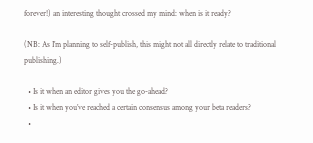forever!) an interesting thought crossed my mind: when is it ready?

(NB: As I’m planning to self-publish, this might not all directly relate to traditional publishing.)

  • Is it when an editor gives you the go-ahead?
  • Is it when you’ve reached a certain consensus among your beta readers?
  •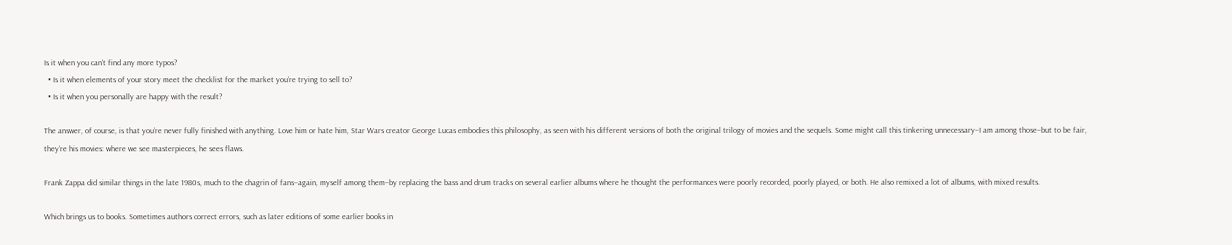Is it when you can’t find any more typos?
  • Is it when elements of your story meet the checklist for the market you’re trying to sell to?
  • Is it when you personally are happy with the result?

The answer, of course, is that you’re never fully finished with anything. Love him or hate him, Star Wars creator George Lucas embodies this philosophy, as seen with his different versions of both the original trilogy of movies and the sequels. Some might call this tinkering unnecessary–I am among those–but to be fair, they’re his movies: where we see masterpieces, he sees flaws.

Frank Zappa did similar things in the late 1980s, much to the chagrin of fans–again, myself among them–by replacing the bass and drum tracks on several earlier albums where he thought the performances were poorly recorded, poorly played, or both. He also remixed a lot of albums, with mixed results.

Which brings us to books. Sometimes authors correct errors, such as later editions of some earlier books in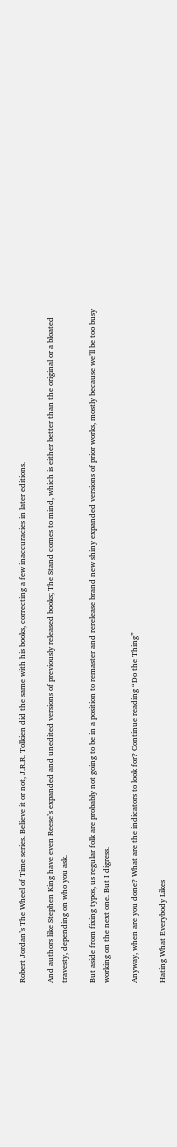Robert Jordan’s The Wheel of Time series. Believe it or not, J.R.R. Tolkien did the same with his books, correcting a few inaccuracies in later editions.

And authors like Stephen King have even Reese’s expanded and unedited versions of previously released books; The Stand comes to mind, which is either better than the original or a bloated travesty, depending on who you ask.

But aside from fixing typos, us regular folk are probably not going to be in a position to remaster and rerelease brand new shiny expanded versions of prior works, mostly because we’ll be too busy working on the next one. But I digress.

Anyway, when are you done? What are the indicators to look for? Continue reading “Do the Thing”

Hating What Everybody Likes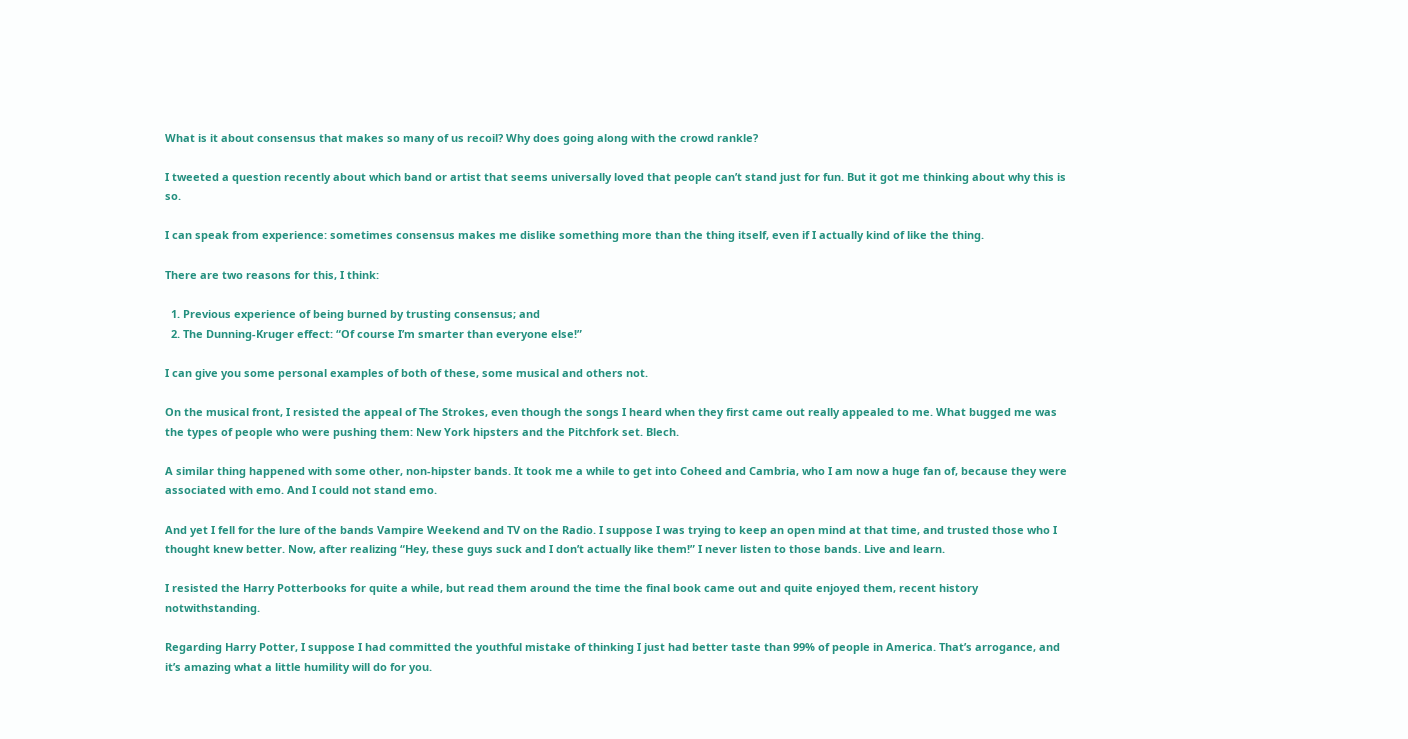What is it about consensus that makes so many of us recoil? Why does going along with the crowd rankle?

I tweeted a question recently about which band or artist that seems universally loved that people can’t stand just for fun. But it got me thinking about why this is so.

I can speak from experience: sometimes consensus makes me dislike something more than the thing itself, even if I actually kind of like the thing.

There are two reasons for this, I think:

  1. Previous experience of being burned by trusting consensus; and
  2. The Dunning-Kruger effect: “Of course I’m smarter than everyone else!”

I can give you some personal examples of both of these, some musical and others not.

On the musical front, I resisted the appeal of The Strokes, even though the songs I heard when they first came out really appealed to me. What bugged me was the types of people who were pushing them: New York hipsters and the Pitchfork set. Blech.

A similar thing happened with some other, non-hipster bands. It took me a while to get into Coheed and Cambria, who I am now a huge fan of, because they were associated with emo. And I could not stand emo.

And yet I fell for the lure of the bands Vampire Weekend and TV on the Radio. I suppose I was trying to keep an open mind at that time, and trusted those who I thought knew better. Now, after realizing “Hey, these guys suck and I don’t actually like them!” I never listen to those bands. Live and learn.

I resisted the Harry Potterbooks for quite a while, but read them around the time the final book came out and quite enjoyed them, recent history notwithstanding.

Regarding Harry Potter, I suppose I had committed the youthful mistake of thinking I just had better taste than 99% of people in America. That’s arrogance, and it’s amazing what a little humility will do for you.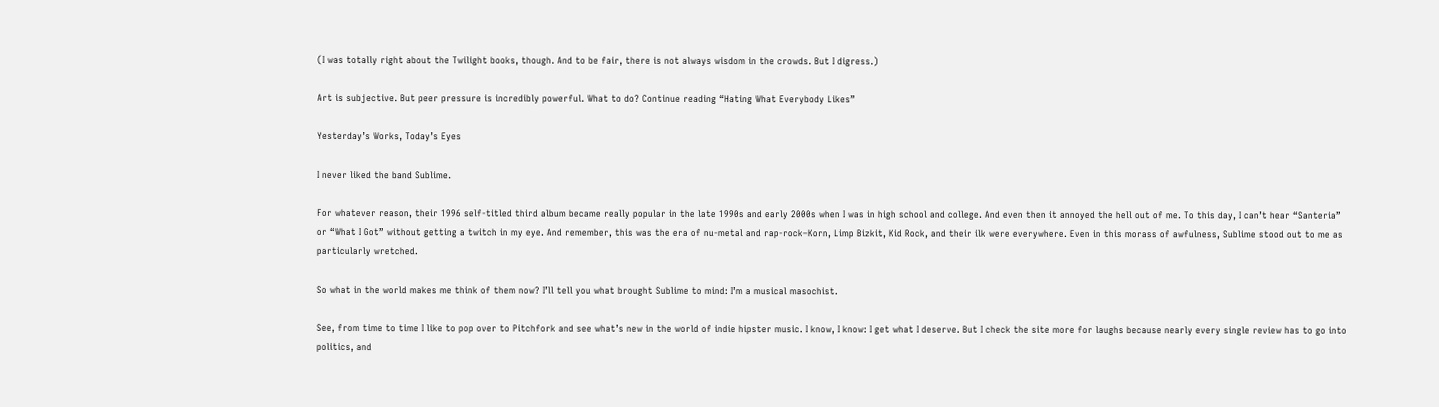(I was totally right about the Twilight books, though. And to be fair, there is not always wisdom in the crowds. But I digress.)

Art is subjective. But peer pressure is incredibly powerful. What to do? Continue reading “Hating What Everybody Likes”

Yesterday’s Works, Today’s Eyes

I never liked the band Sublime.

For whatever reason, their 1996 self-titled third album became really popular in the late 1990s and early 2000s when I was in high school and college. And even then it annoyed the hell out of me. To this day, I can’t hear “Santeria” or “What I Got” without getting a twitch in my eye. And remember, this was the era of nu-metal and rap-rock–Korn, Limp Bizkit, Kid Rock, and their ilk were everywhere. Even in this morass of awfulness, Sublime stood out to me as particularly wretched.

So what in the world makes me think of them now? I’ll tell you what brought Sublime to mind: I’m a musical masochist.

See, from time to time I like to pop over to Pitchfork and see what’s new in the world of indie hipster music. I know, I know: I get what I deserve. But I check the site more for laughs because nearly every single review has to go into politics, and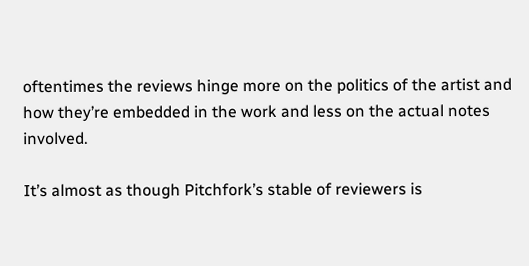oftentimes the reviews hinge more on the politics of the artist and how they’re embedded in the work and less on the actual notes involved.

It’s almost as though Pitchfork’s stable of reviewers is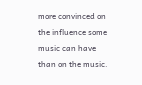more convinced on the influence some music can have than on the music.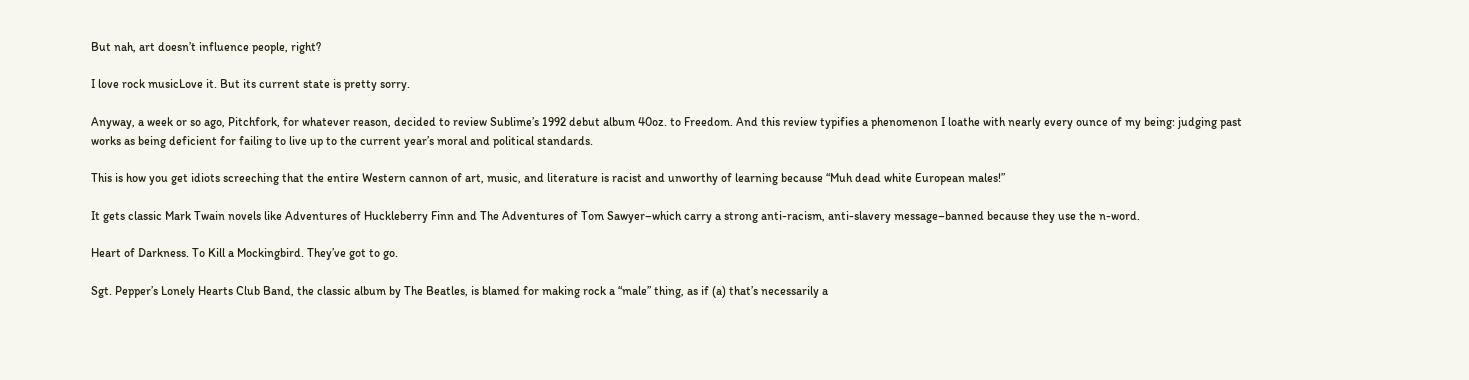But nah, art doesn’t influence people, right?

I love rock musicLove it. But its current state is pretty sorry.

Anyway, a week or so ago, Pitchfork, for whatever reason, decided to review Sublime’s 1992 debut album 40oz. to Freedom. And this review typifies a phenomenon I loathe with nearly every ounce of my being: judging past works as being deficient for failing to live up to the current year’s moral and political standards.

This is how you get idiots screeching that the entire Western cannon of art, music, and literature is racist and unworthy of learning because “Muh dead white European males!”

It gets classic Mark Twain novels like Adventures of Huckleberry Finn and The Adventures of Tom Sawyer–which carry a strong anti-racism, anti-slavery message–banned because they use the n-word.

Heart of Darkness. To Kill a Mockingbird. They’ve got to go.

Sgt. Pepper’s Lonely Hearts Club Band, the classic album by The Beatles, is blamed for making rock a “male” thing, as if (a) that’s necessarily a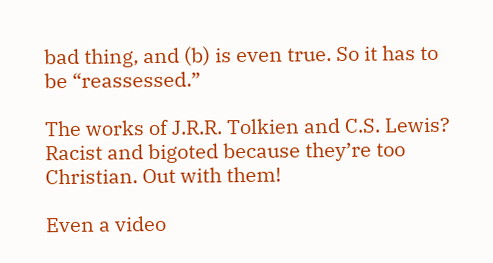bad thing, and (b) is even true. So it has to be “reassessed.”

The works of J.R.R. Tolkien and C.S. Lewis? Racist and bigoted because they’re too Christian. Out with them!

Even a video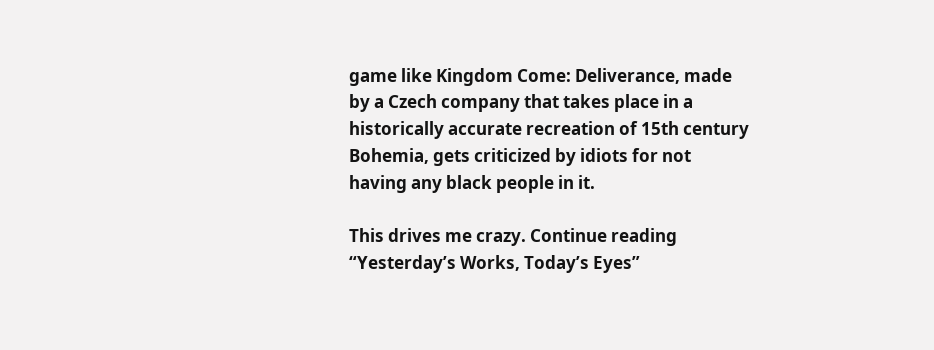game like Kingdom Come: Deliverance, made by a Czech company that takes place in a historically accurate recreation of 15th century Bohemia, gets criticized by idiots for not having any black people in it.

This drives me crazy. Continue reading “Yesterday’s Works, Today’s Eyes”